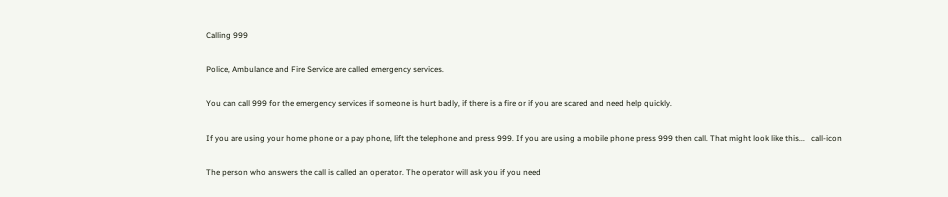Calling 999

Police, Ambulance and Fire Service are called emergency services.

You can call 999 for the emergency services if someone is hurt badly, if there is a fire or if you are scared and need help quickly.

If you are using your home phone or a pay phone, lift the telephone and press 999. If you are using a mobile phone press 999 then call. That might look like this...   call-icon

The person who answers the call is called an operator. The operator will ask you if you need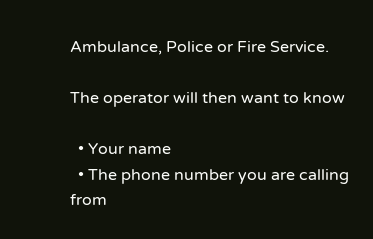Ambulance, Police or Fire Service.

The operator will then want to know

  • Your name
  • The phone number you are calling from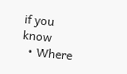if you know
  • Where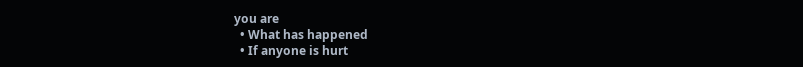you are
  • What has happened
  • If anyone is hurt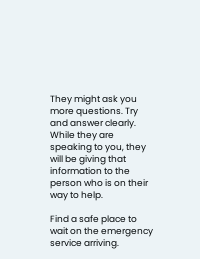They might ask you more questions. Try and answer clearly. While they are speaking to you, they will be giving that information to the person who is on their way to help.

Find a safe place to wait on the emergency service arriving.